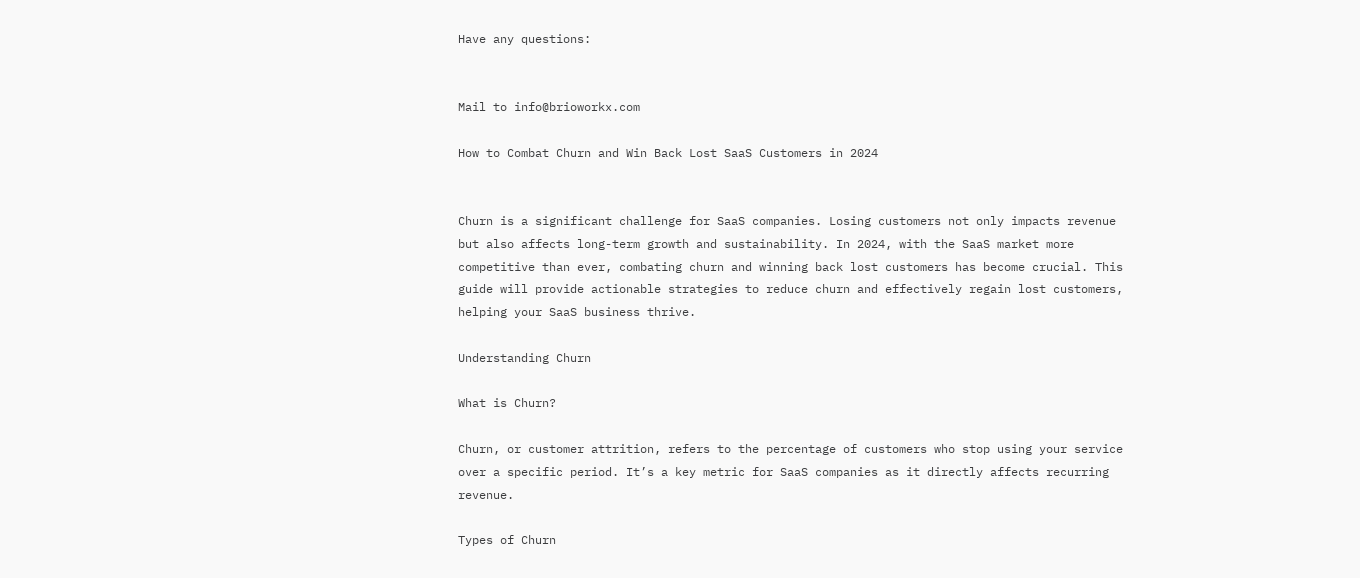Have any questions:


Mail to info@brioworkx.com

How to Combat Churn and Win Back Lost SaaS Customers in 2024


Churn is a significant challenge for SaaS companies. Losing customers not only impacts revenue but also affects long-term growth and sustainability. In 2024, with the SaaS market more competitive than ever, combating churn and winning back lost customers has become crucial. This guide will provide actionable strategies to reduce churn and effectively regain lost customers, helping your SaaS business thrive.

Understanding Churn

What is Churn?

Churn, or customer attrition, refers to the percentage of customers who stop using your service over a specific period. It’s a key metric for SaaS companies as it directly affects recurring revenue.

Types of Churn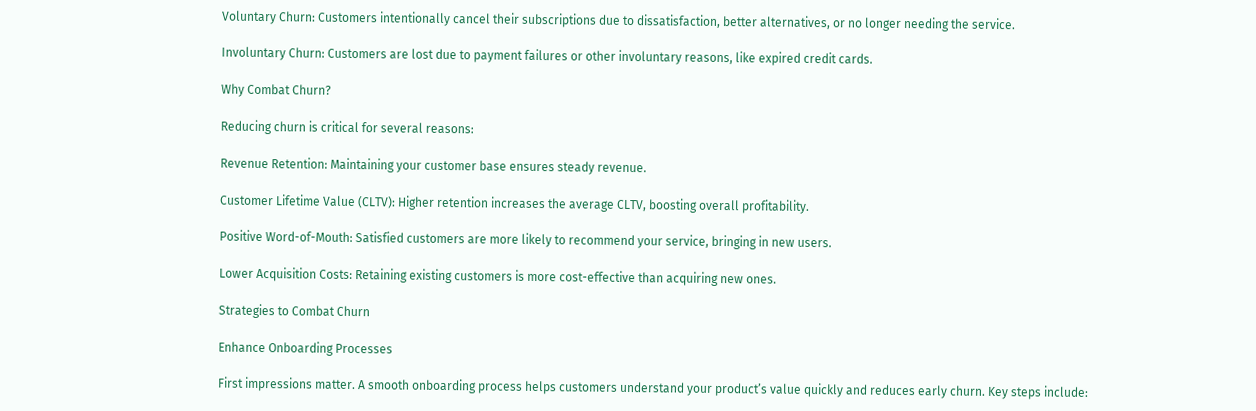Voluntary Churn: Customers intentionally cancel their subscriptions due to dissatisfaction, better alternatives, or no longer needing the service.

Involuntary Churn: Customers are lost due to payment failures or other involuntary reasons, like expired credit cards.

Why Combat Churn?

Reducing churn is critical for several reasons:

Revenue Retention: Maintaining your customer base ensures steady revenue.

Customer Lifetime Value (CLTV): Higher retention increases the average CLTV, boosting overall profitability.

Positive Word-of-Mouth: Satisfied customers are more likely to recommend your service, bringing in new users.

Lower Acquisition Costs: Retaining existing customers is more cost-effective than acquiring new ones.

Strategies to Combat Churn

Enhance Onboarding Processes

First impressions matter. A smooth onboarding process helps customers understand your product’s value quickly and reduces early churn. Key steps include: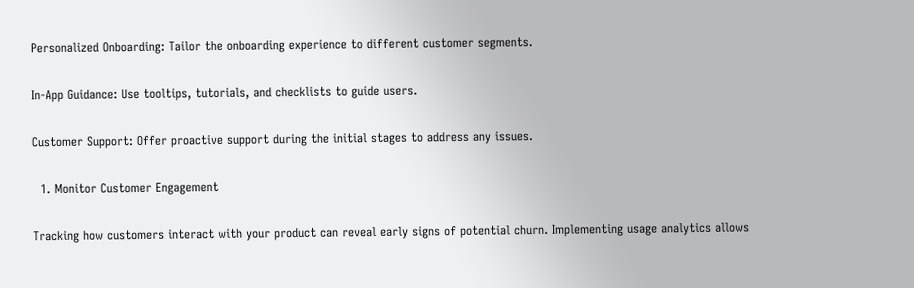Personalized Onboarding: Tailor the onboarding experience to different customer segments.

In-App Guidance: Use tooltips, tutorials, and checklists to guide users.

Customer Support: Offer proactive support during the initial stages to address any issues.

  1. Monitor Customer Engagement

Tracking how customers interact with your product can reveal early signs of potential churn. Implementing usage analytics allows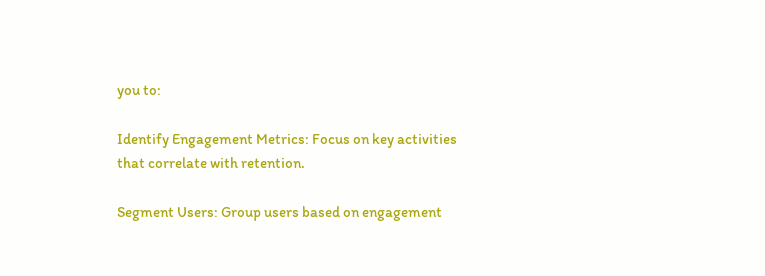you to:

Identify Engagement Metrics: Focus on key activities that correlate with retention.

Segment Users: Group users based on engagement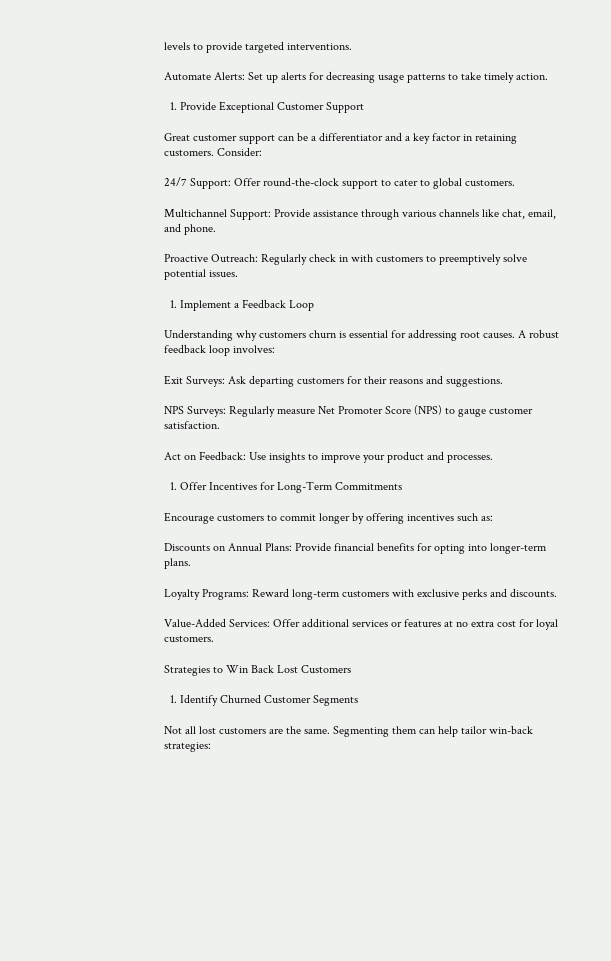levels to provide targeted interventions.

Automate Alerts: Set up alerts for decreasing usage patterns to take timely action.

  1. Provide Exceptional Customer Support

Great customer support can be a differentiator and a key factor in retaining customers. Consider:

24/7 Support: Offer round-the-clock support to cater to global customers.

Multichannel Support: Provide assistance through various channels like chat, email, and phone.

Proactive Outreach: Regularly check in with customers to preemptively solve potential issues.

  1. Implement a Feedback Loop

Understanding why customers churn is essential for addressing root causes. A robust feedback loop involves:

Exit Surveys: Ask departing customers for their reasons and suggestions.

NPS Surveys: Regularly measure Net Promoter Score (NPS) to gauge customer satisfaction.

Act on Feedback: Use insights to improve your product and processes.

  1. Offer Incentives for Long-Term Commitments

Encourage customers to commit longer by offering incentives such as:

Discounts on Annual Plans: Provide financial benefits for opting into longer-term plans.

Loyalty Programs: Reward long-term customers with exclusive perks and discounts.

Value-Added Services: Offer additional services or features at no extra cost for loyal customers.

Strategies to Win Back Lost Customers

  1. Identify Churned Customer Segments

Not all lost customers are the same. Segmenting them can help tailor win-back strategies: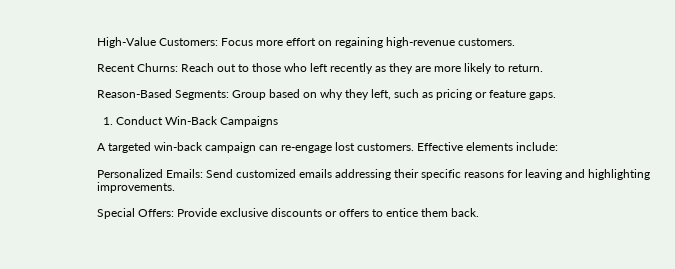High-Value Customers: Focus more effort on regaining high-revenue customers.

Recent Churns: Reach out to those who left recently as they are more likely to return.

Reason-Based Segments: Group based on why they left, such as pricing or feature gaps.

  1. Conduct Win-Back Campaigns

A targeted win-back campaign can re-engage lost customers. Effective elements include:

Personalized Emails: Send customized emails addressing their specific reasons for leaving and highlighting improvements.

Special Offers: Provide exclusive discounts or offers to entice them back.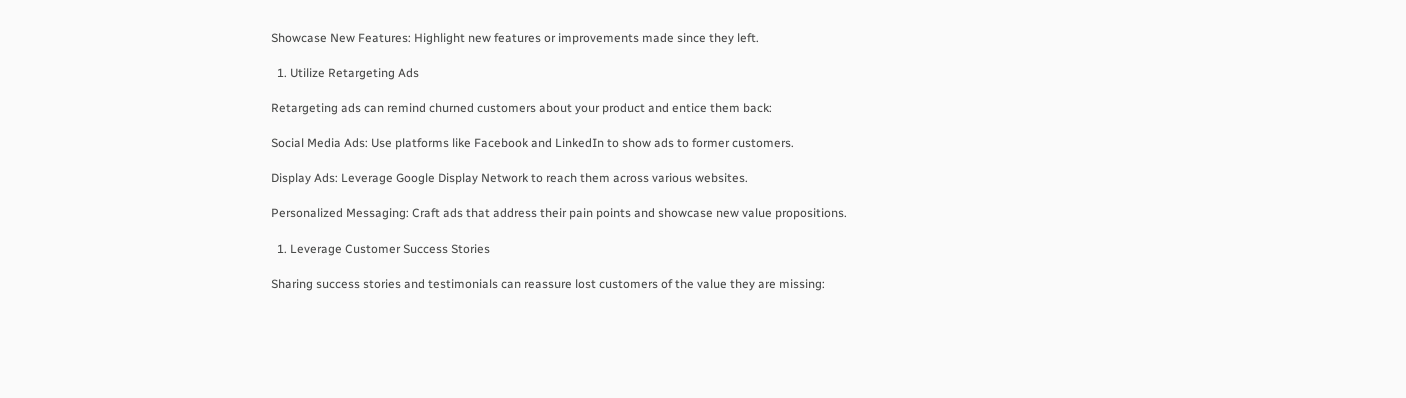Showcase New Features: Highlight new features or improvements made since they left.

  1. Utilize Retargeting Ads

Retargeting ads can remind churned customers about your product and entice them back:

Social Media Ads: Use platforms like Facebook and LinkedIn to show ads to former customers.

Display Ads: Leverage Google Display Network to reach them across various websites.

Personalized Messaging: Craft ads that address their pain points and showcase new value propositions.

  1. Leverage Customer Success Stories

Sharing success stories and testimonials can reassure lost customers of the value they are missing: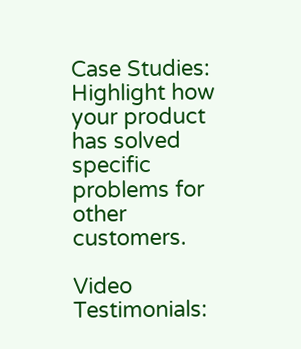Case Studies: Highlight how your product has solved specific problems for other customers.

Video Testimonials: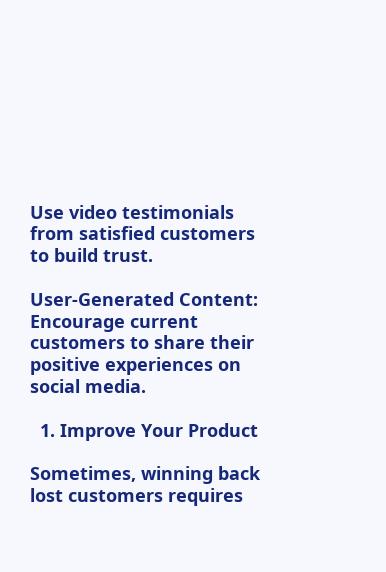Use video testimonials from satisfied customers to build trust.

User-Generated Content: Encourage current customers to share their positive experiences on social media.

  1. Improve Your Product

Sometimes, winning back lost customers requires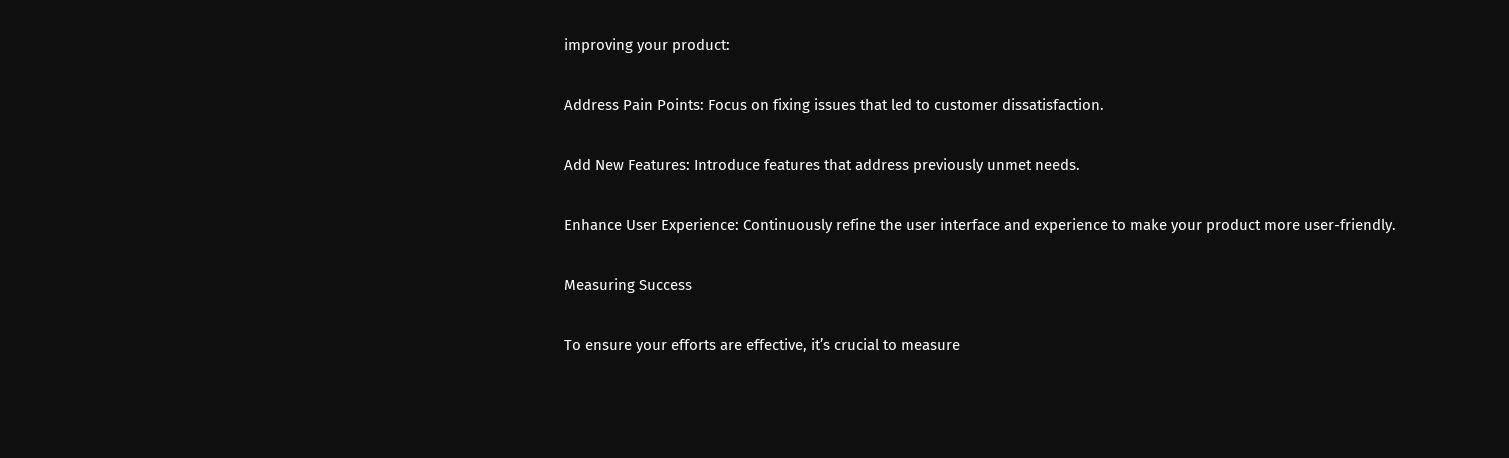improving your product:

Address Pain Points: Focus on fixing issues that led to customer dissatisfaction.

Add New Features: Introduce features that address previously unmet needs.

Enhance User Experience: Continuously refine the user interface and experience to make your product more user-friendly.

Measuring Success

To ensure your efforts are effective, it’s crucial to measure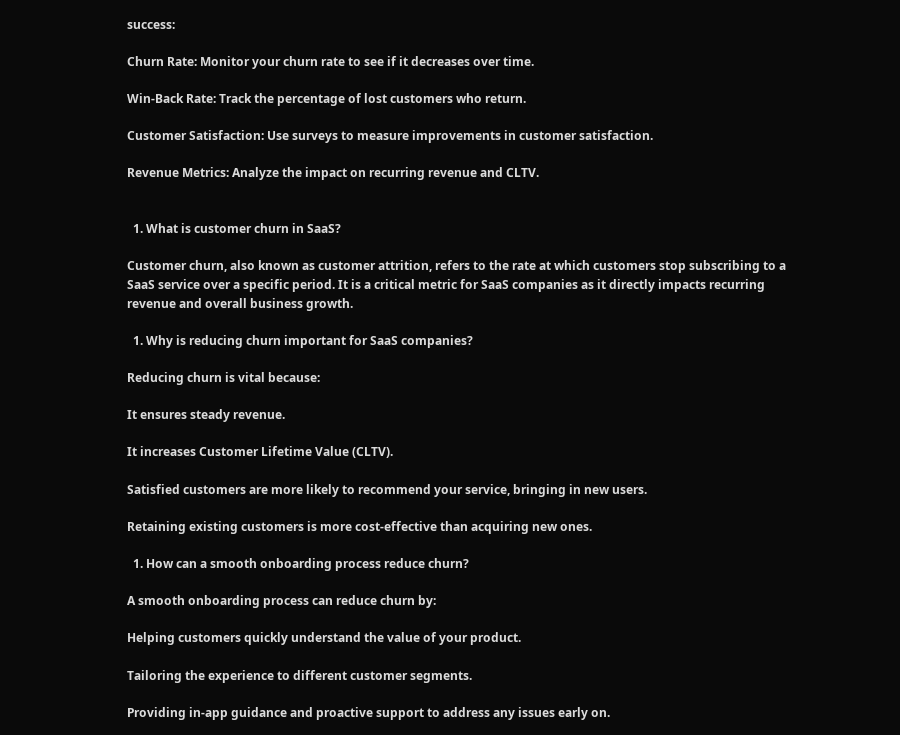success:

Churn Rate: Monitor your churn rate to see if it decreases over time.

Win-Back Rate: Track the percentage of lost customers who return.

Customer Satisfaction: Use surveys to measure improvements in customer satisfaction.

Revenue Metrics: Analyze the impact on recurring revenue and CLTV.


  1. What is customer churn in SaaS?

Customer churn, also known as customer attrition, refers to the rate at which customers stop subscribing to a SaaS service over a specific period. It is a critical metric for SaaS companies as it directly impacts recurring revenue and overall business growth.

  1. Why is reducing churn important for SaaS companies?

Reducing churn is vital because:

It ensures steady revenue.

It increases Customer Lifetime Value (CLTV).

Satisfied customers are more likely to recommend your service, bringing in new users.

Retaining existing customers is more cost-effective than acquiring new ones.

  1. How can a smooth onboarding process reduce churn?

A smooth onboarding process can reduce churn by:

Helping customers quickly understand the value of your product.

Tailoring the experience to different customer segments.

Providing in-app guidance and proactive support to address any issues early on.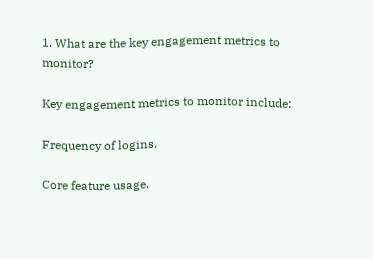1. What are the key engagement metrics to monitor?

Key engagement metrics to monitor include:

Frequency of logins.

Core feature usage.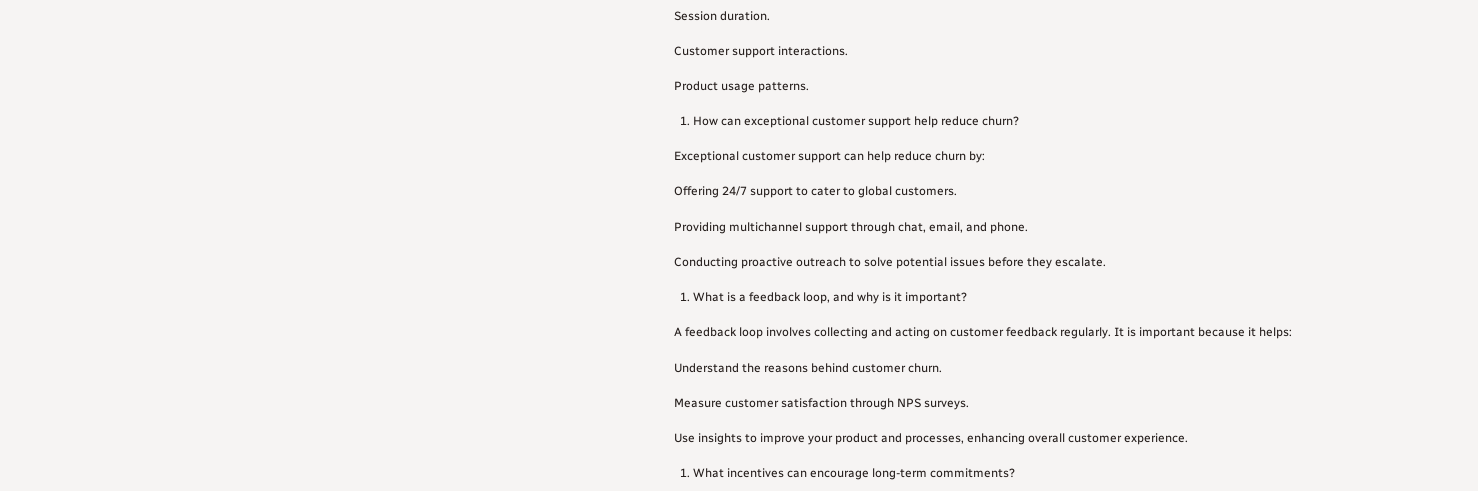Session duration.

Customer support interactions.

Product usage patterns.

  1. How can exceptional customer support help reduce churn?

Exceptional customer support can help reduce churn by:

Offering 24/7 support to cater to global customers.

Providing multichannel support through chat, email, and phone.

Conducting proactive outreach to solve potential issues before they escalate.

  1. What is a feedback loop, and why is it important?

A feedback loop involves collecting and acting on customer feedback regularly. It is important because it helps:

Understand the reasons behind customer churn.

Measure customer satisfaction through NPS surveys.

Use insights to improve your product and processes, enhancing overall customer experience.

  1. What incentives can encourage long-term commitments?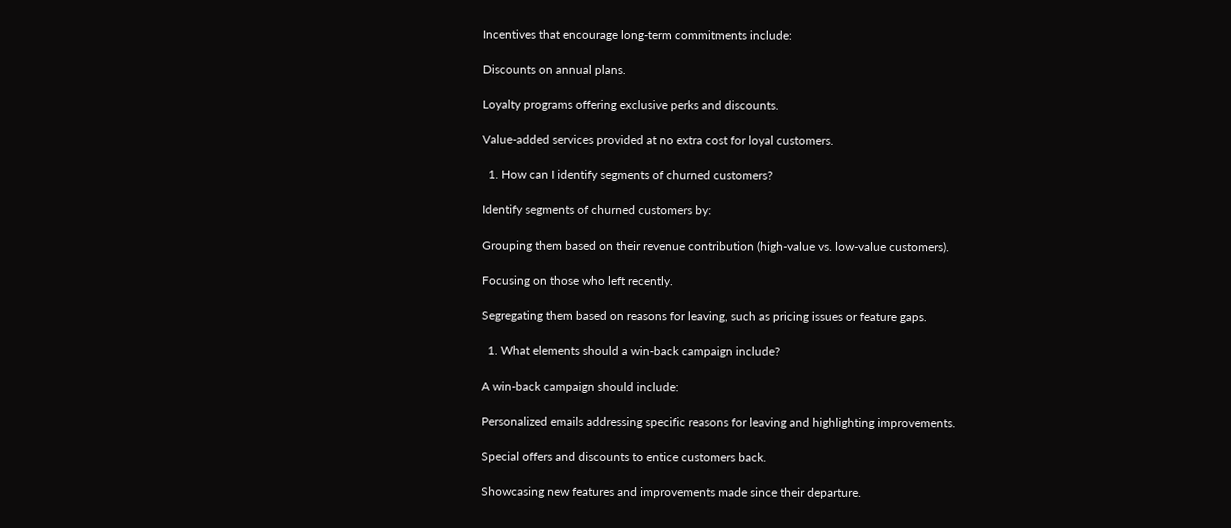Incentives that encourage long-term commitments include:

Discounts on annual plans.

Loyalty programs offering exclusive perks and discounts.

Value-added services provided at no extra cost for loyal customers.

  1. How can I identify segments of churned customers?

Identify segments of churned customers by:

Grouping them based on their revenue contribution (high-value vs. low-value customers).

Focusing on those who left recently.

Segregating them based on reasons for leaving, such as pricing issues or feature gaps.

  1. What elements should a win-back campaign include?

A win-back campaign should include:

Personalized emails addressing specific reasons for leaving and highlighting improvements.

Special offers and discounts to entice customers back.

Showcasing new features and improvements made since their departure.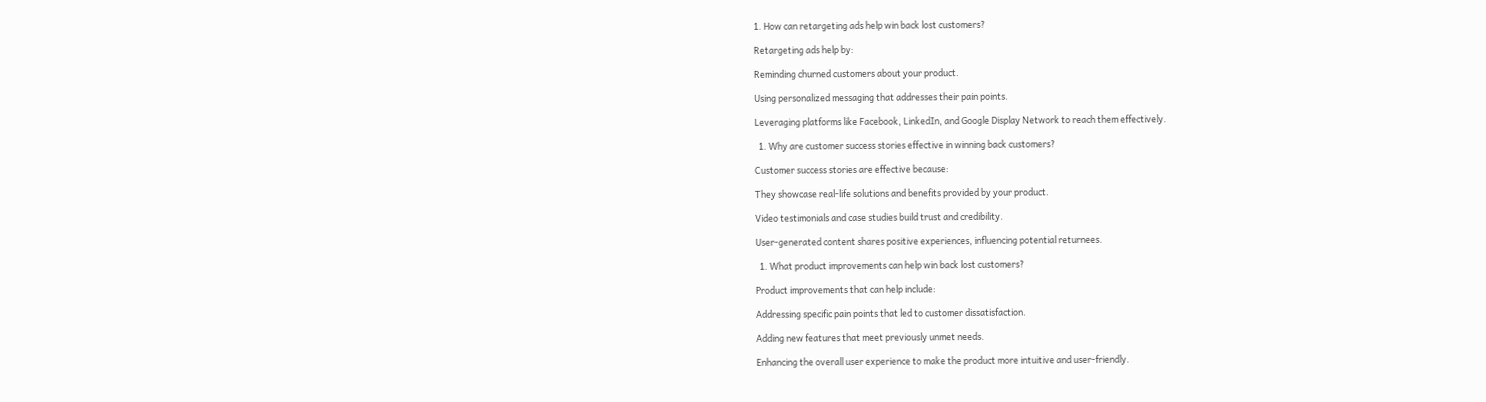1. How can retargeting ads help win back lost customers?

Retargeting ads help by:

Reminding churned customers about your product.

Using personalized messaging that addresses their pain points.

Leveraging platforms like Facebook, LinkedIn, and Google Display Network to reach them effectively.

  1. Why are customer success stories effective in winning back customers?

Customer success stories are effective because:

They showcase real-life solutions and benefits provided by your product.

Video testimonials and case studies build trust and credibility.

User-generated content shares positive experiences, influencing potential returnees.

  1. What product improvements can help win back lost customers?

Product improvements that can help include:

Addressing specific pain points that led to customer dissatisfaction.

Adding new features that meet previously unmet needs.

Enhancing the overall user experience to make the product more intuitive and user-friendly.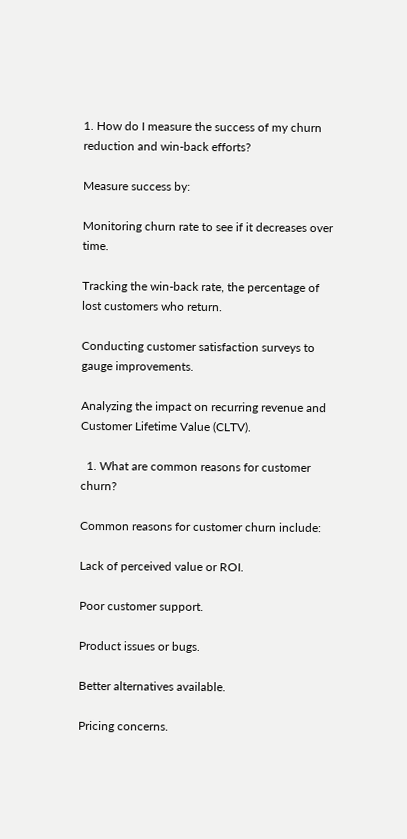1. How do I measure the success of my churn reduction and win-back efforts?

Measure success by:

Monitoring churn rate to see if it decreases over time.

Tracking the win-back rate, the percentage of lost customers who return.

Conducting customer satisfaction surveys to gauge improvements.

Analyzing the impact on recurring revenue and Customer Lifetime Value (CLTV).

  1. What are common reasons for customer churn?

Common reasons for customer churn include:

Lack of perceived value or ROI.

Poor customer support.

Product issues or bugs.

Better alternatives available.

Pricing concerns.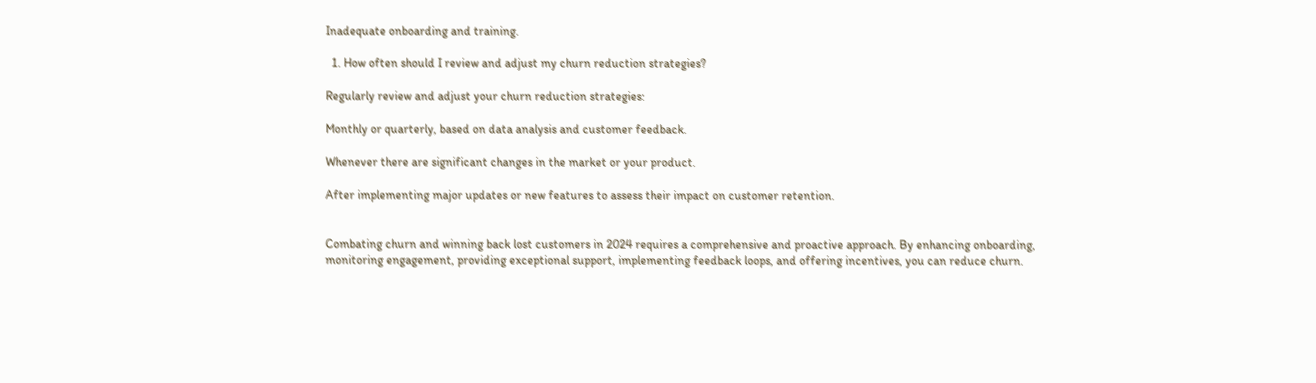Inadequate onboarding and training.

  1. How often should I review and adjust my churn reduction strategies?

Regularly review and adjust your churn reduction strategies:

Monthly or quarterly, based on data analysis and customer feedback.

Whenever there are significant changes in the market or your product.

After implementing major updates or new features to assess their impact on customer retention.


Combating churn and winning back lost customers in 2024 requires a comprehensive and proactive approach. By enhancing onboarding, monitoring engagement, providing exceptional support, implementing feedback loops, and offering incentives, you can reduce churn.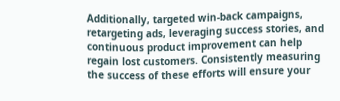Additionally, targeted win-back campaigns, retargeting ads, leveraging success stories, and continuous product improvement can help regain lost customers. Consistently measuring the success of these efforts will ensure your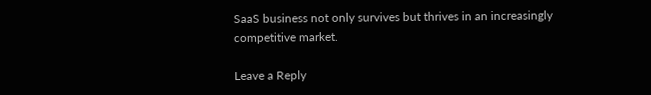SaaS business not only survives but thrives in an increasingly competitive market.

Leave a Reply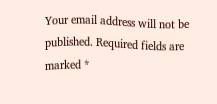Your email address will not be published. Required fields are marked *